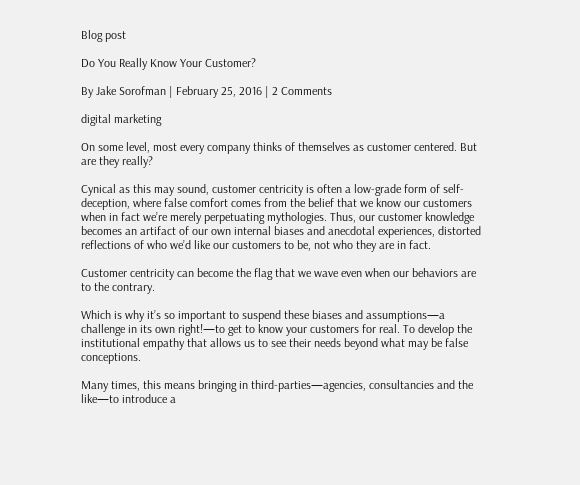Blog post

Do You Really Know Your Customer?

By Jake Sorofman | February 25, 2016 | 2 Comments

digital marketing

On some level, most every company thinks of themselves as customer centered. But are they really?

Cynical as this may sound, customer centricity is often a low-grade form of self-deception, where false comfort comes from the belief that we know our customers when in fact we’re merely perpetuating mythologies. Thus, our customer knowledge becomes an artifact of our own internal biases and anecdotal experiences, distorted reflections of who we’d like our customers to be, not who they are in fact.

Customer centricity can become the flag that we wave even when our behaviors are to the contrary.

Which is why it’s so important to suspend these biases and assumptions—a challenge in its own right!—to get to know your customers for real. To develop the institutional empathy that allows us to see their needs beyond what may be false conceptions.

Many times, this means bringing in third-parties—agencies, consultancies and the like—to introduce a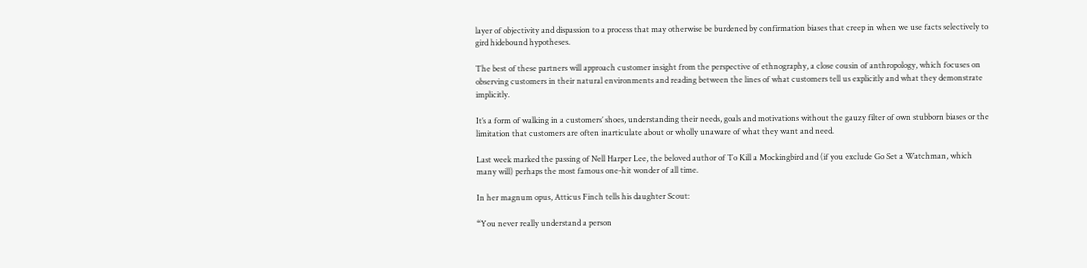layer of objectivity and dispassion to a process that may otherwise be burdened by confirmation biases that creep in when we use facts selectively to gird hidebound hypotheses.

The best of these partners will approach customer insight from the perspective of ethnography, a close cousin of anthropology, which focuses on observing customers in their natural environments and reading between the lines of what customers tell us explicitly and what they demonstrate implicitly.

It’s a form of walking in a customers’ shoes, understanding their needs, goals and motivations without the gauzy filter of own stubborn biases or the limitation that customers are often inarticulate about or wholly unaware of what they want and need.

Last week marked the passing of Nell Harper Lee, the beloved author of To Kill a Mockingbird and (if you exclude Go Set a Watchman, which many will) perhaps the most famous one-hit wonder of all time.

In her magnum opus, Atticus Finch tells his daughter Scout:

“You never really understand a person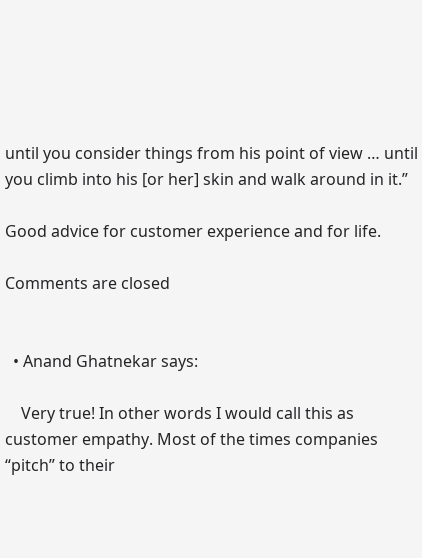until you consider things from his point of view … until you climb into his [or her] skin and walk around in it.”

Good advice for customer experience and for life.

Comments are closed


  • Anand Ghatnekar says:

    Very true! In other words I would call this as customer empathy. Most of the times companies “pitch” to their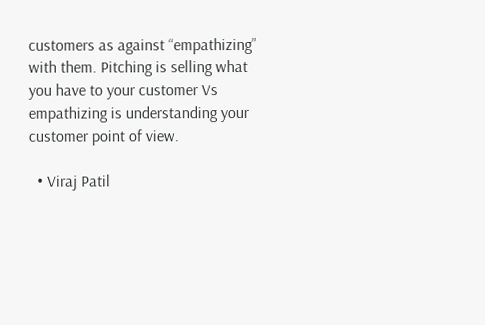customers as against “empathizing” with them. Pitching is selling what you have to your customer Vs empathizing is understanding your customer point of view.

  • Viraj Patil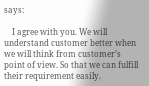says:

    I agree with you. We will understand customer better when we will think from customer’s point of view. So that we can fulfill their requirement easily.